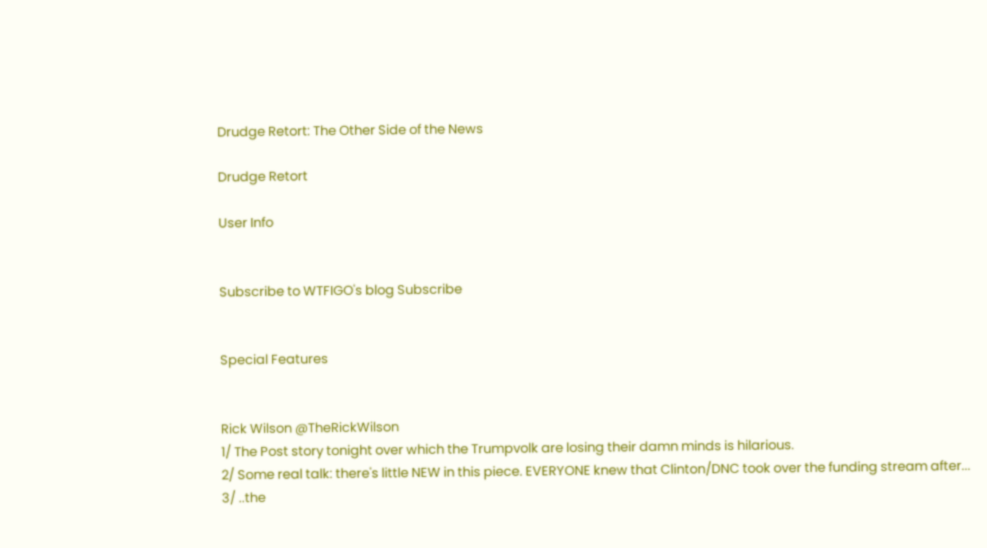Drudge Retort: The Other Side of the News

Drudge Retort

User Info


Subscribe to WTFIGO's blog Subscribe


Special Features


Rick Wilson @TheRickWilson
1/ The Post story tonight over which the Trumpvolk are losing their damn minds is hilarious.
2/ Some real talk: there's little NEW in this piece. EVERYONE knew that Clinton/DNC took over the funding stream after...
3/ ..the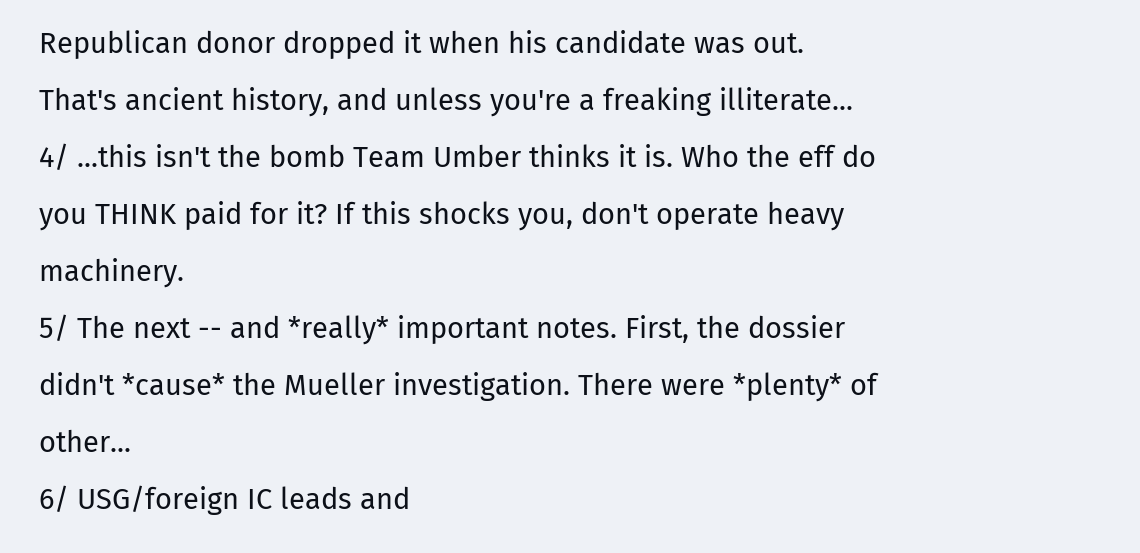Republican donor dropped it when his candidate was out. That's ancient history, and unless you're a freaking illiterate...
4/ ...this isn't the bomb Team Umber thinks it is. Who the eff do you THINK paid for it? If this shocks you, don't operate heavy machinery.
5/ The next -- and *really* important notes. First, the dossier didn't *cause* the Mueller investigation. There were *plenty* of other...
6/ USG/foreign IC leads and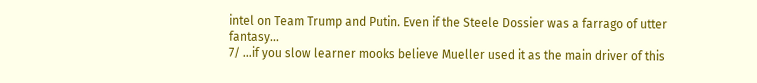intel on Team Trump and Putin. Even if the Steele Dossier was a farrago of utter fantasy...
7/ ...if you slow learner mooks believe Mueller used it as the main driver of this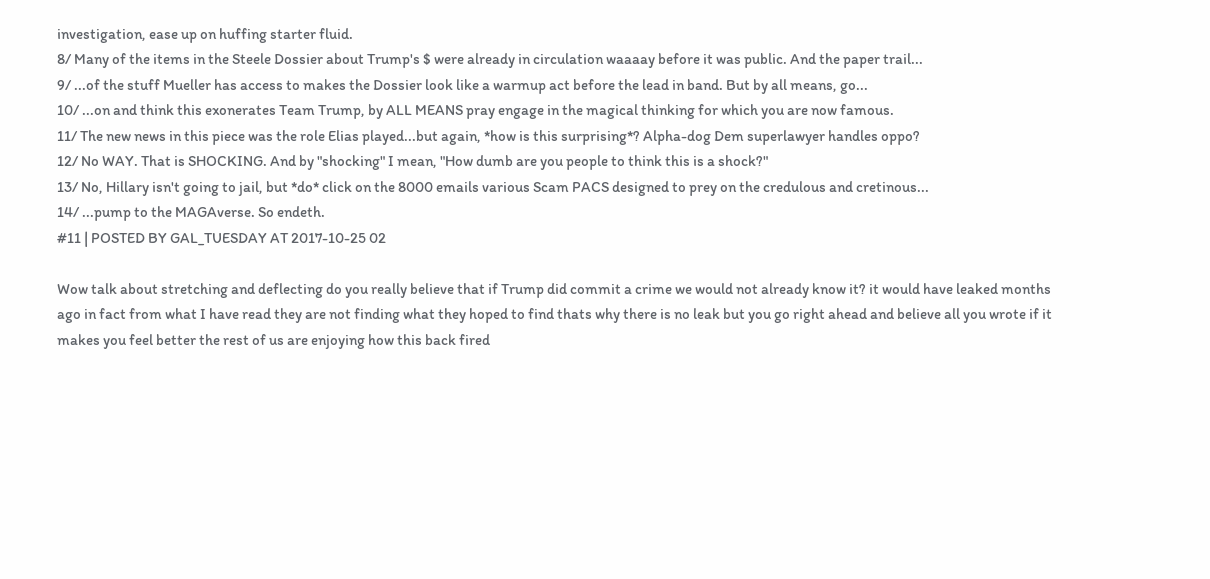investigation, ease up on huffing starter fluid.
8/ Many of the items in the Steele Dossier about Trump's $ were already in circulation waaaay before it was public. And the paper trail...
9/ ...of the stuff Mueller has access to makes the Dossier look like a warmup act before the lead in band. But by all means, go...
10/ ...on and think this exonerates Team Trump, by ALL MEANS pray engage in the magical thinking for which you are now famous.
11/ The new news in this piece was the role Elias played...but again, *how is this surprising*? Alpha-dog Dem superlawyer handles oppo?
12/ No WAY. That is SHOCKING. And by "shocking" I mean, "How dumb are you people to think this is a shock?"
13/ No, Hillary isn't going to jail, but *do* click on the 8000 emails various Scam PACS designed to prey on the credulous and cretinous...
14/ ...pump to the MAGAverse. So endeth.
#11 | POSTED BY GAL_TUESDAY AT 2017-10-25 02

Wow talk about stretching and deflecting do you really believe that if Trump did commit a crime we would not already know it? it would have leaked months ago in fact from what I have read they are not finding what they hoped to find thats why there is no leak but you go right ahead and believe all you wrote if it makes you feel better the rest of us are enjoying how this back fired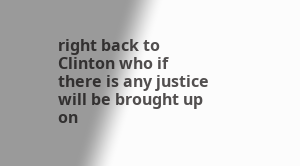right back to Clinton who if there is any justice will be brought up on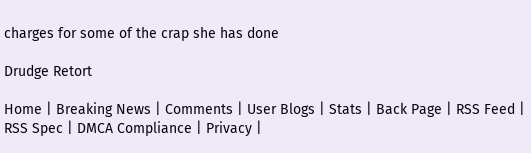charges for some of the crap she has done

Drudge Retort

Home | Breaking News | Comments | User Blogs | Stats | Back Page | RSS Feed | RSS Spec | DMCA Compliance | Privacy |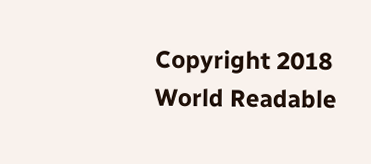Copyright 2018 World Readable